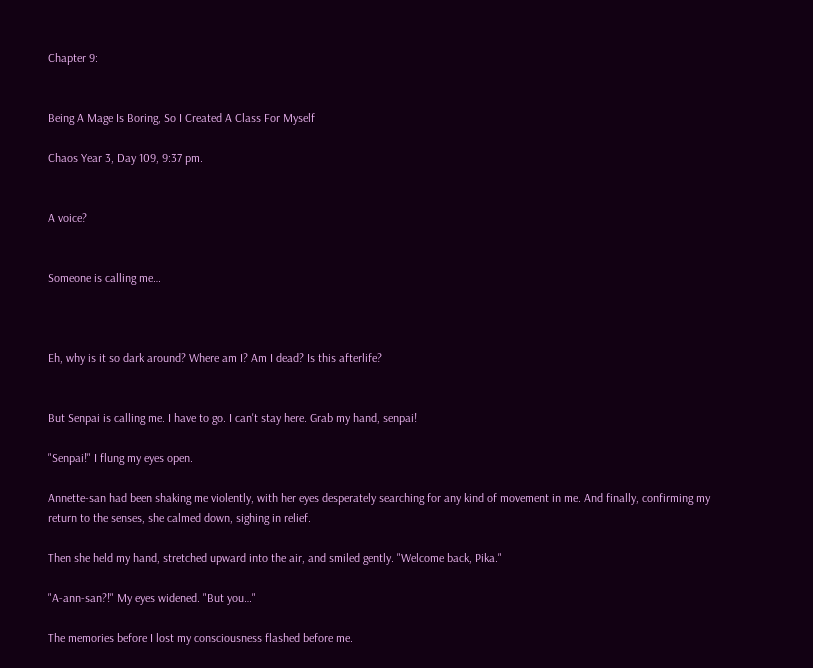Chapter 9:


Being A Mage Is Boring, So I Created A Class For Myself

Chaos Year 3, Day 109, 9:37 pm.


A voice?


Someone is calling me…



Eh, why is it so dark around? Where am I? Am I dead? Is this afterlife?


But Senpai is calling me. I have to go. I can't stay here. Grab my hand, senpai!

"Senpai!" I flung my eyes open.

Annette-san had been shaking me violently, with her eyes desperately searching for any kind of movement in me. And finally, confirming my return to the senses, she calmed down, sighing in relief.

Then she held my hand, stretched upward into the air, and smiled gently. "Welcome back, Pika."

"A-ann-san?!" My eyes widened. "But you…"

The memories before I lost my consciousness flashed before me.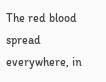The red blood spread everywhere, in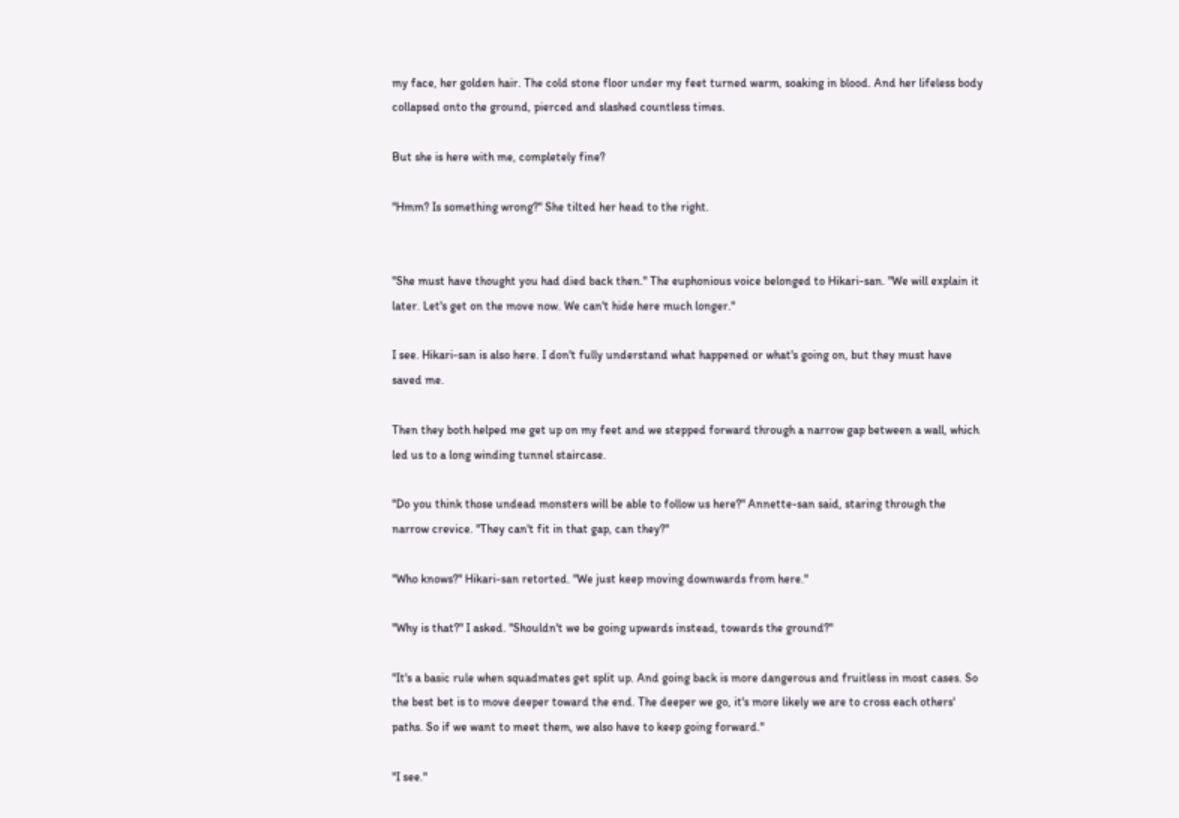my face, her golden hair. The cold stone floor under my feet turned warm, soaking in blood. And her lifeless body collapsed onto the ground, pierced and slashed countless times.

But she is here with me, completely fine?

"Hmm? Is something wrong?" She tilted her head to the right.


"She must have thought you had died back then." The euphonious voice belonged to Hikari-san. "We will explain it later. Let's get on the move now. We can't hide here much longer."

I see. Hikari-san is also here. I don't fully understand what happened or what's going on, but they must have saved me.

Then they both helped me get up on my feet and we stepped forward through a narrow gap between a wall, which led us to a long winding tunnel staircase.

"Do you think those undead monsters will be able to follow us here?" Annette-san said, staring through the narrow crevice. "They can't fit in that gap, can they?"

"Who knows?" Hikari-san retorted. "We just keep moving downwards from here."

"Why is that?" I asked. "Shouldn't we be going upwards instead, towards the ground?"

"It's a basic rule when squadmates get split up. And going back is more dangerous and fruitless in most cases. So the best bet is to move deeper toward the end. The deeper we go, it's more likely we are to cross each others' paths. So if we want to meet them, we also have to keep going forward."

"I see."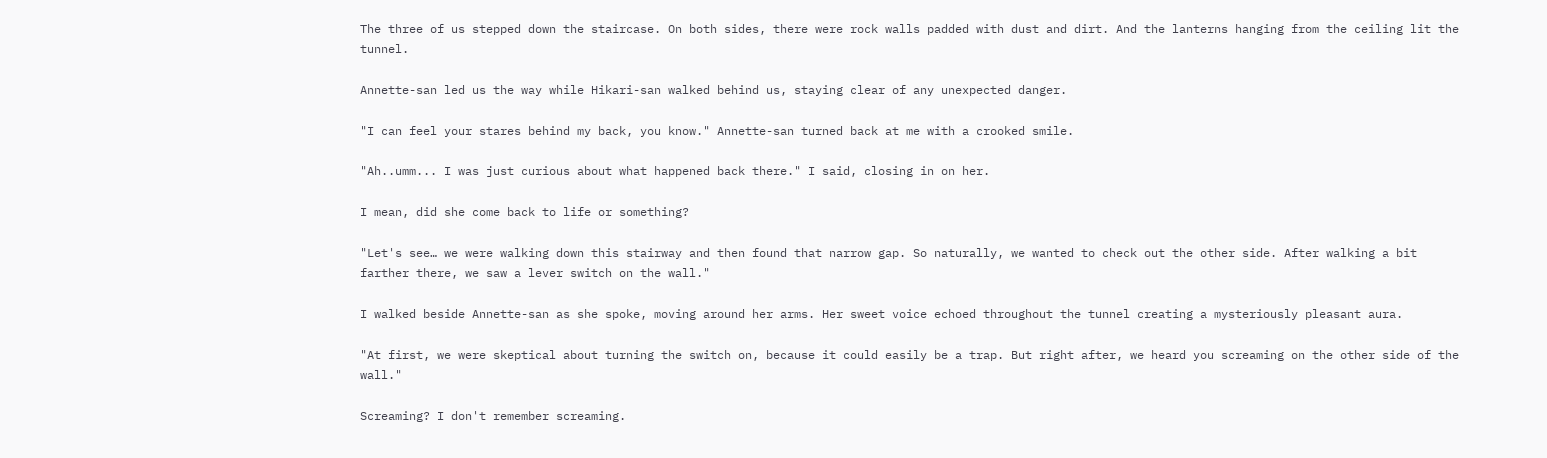The three of us stepped down the staircase. On both sides, there were rock walls padded with dust and dirt. And the lanterns hanging from the ceiling lit the tunnel.

Annette-san led us the way while Hikari-san walked behind us, staying clear of any unexpected danger.

"I can feel your stares behind my back, you know." Annette-san turned back at me with a crooked smile.

"Ah..umm... I was just curious about what happened back there." I said, closing in on her.

I mean, did she come back to life or something?

"Let's see… we were walking down this stairway and then found that narrow gap. So naturally, we wanted to check out the other side. After walking a bit farther there, we saw a lever switch on the wall."

I walked beside Annette-san as she spoke, moving around her arms. Her sweet voice echoed throughout the tunnel creating a mysteriously pleasant aura.

"At first, we were skeptical about turning the switch on, because it could easily be a trap. But right after, we heard you screaming on the other side of the wall."

Screaming? I don't remember screaming.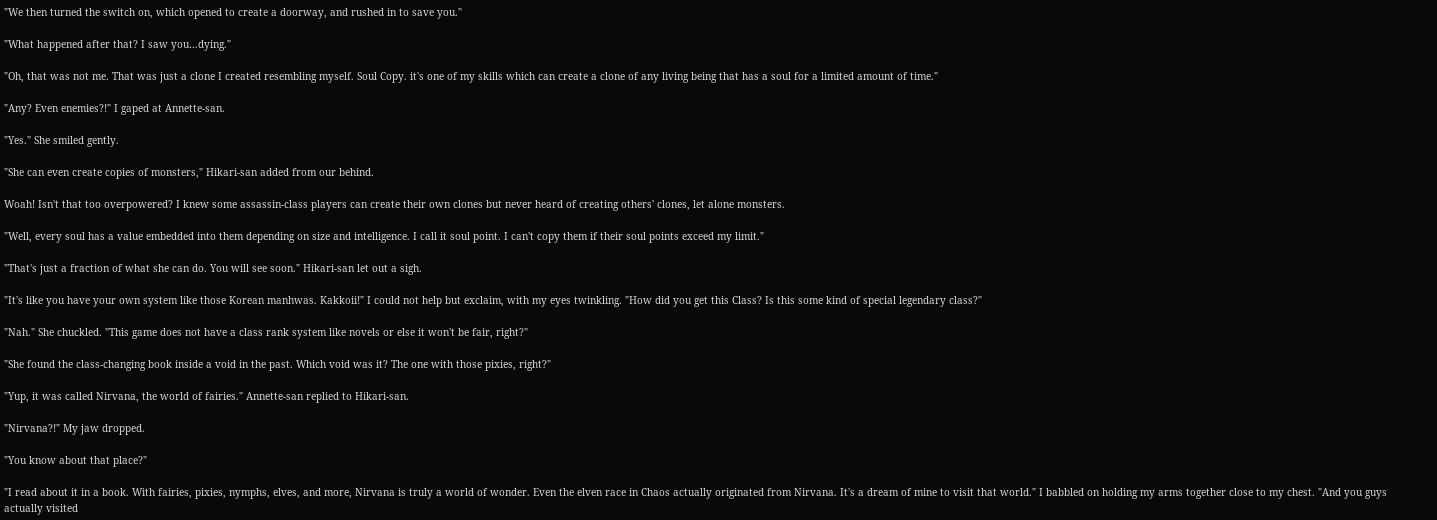"We then turned the switch on, which opened to create a doorway, and rushed in to save you."

"What happened after that? I saw you…dying."

"Oh, that was not me. That was just a clone I created resembling myself. Soul Copy. it's one of my skills which can create a clone of any living being that has a soul for a limited amount of time."

"Any? Even enemies?!" I gaped at Annette-san.

"Yes." She smiled gently.

"She can even create copies of monsters," Hikari-san added from our behind.

Woah! Isn't that too overpowered? I knew some assassin-class players can create their own clones but never heard of creating others' clones, let alone monsters.

"Well, every soul has a value embedded into them depending on size and intelligence. I call it soul point. I can't copy them if their soul points exceed my limit."

"That's just a fraction of what she can do. You will see soon." Hikari-san let out a sigh.

"It's like you have your own system like those Korean manhwas. Kakkoii!" I could not help but exclaim, with my eyes twinkling. "How did you get this Class? Is this some kind of special legendary class?"

"Nah." She chuckled. "This game does not have a class rank system like novels or else it won't be fair, right?"

"She found the class-changing book inside a void in the past. Which void was it? The one with those pixies, right?"

"Yup, it was called Nirvana, the world of fairies." Annette-san replied to Hikari-san.

"Nirvana?!" My jaw dropped.

"You know about that place?"

"I read about it in a book. With fairies, pixies, nymphs, elves, and more, Nirvana is truly a world of wonder. Even the elven race in Chaos actually originated from Nirvana. It's a dream of mine to visit that world." I babbled on holding my arms together close to my chest. "And you guys actually visited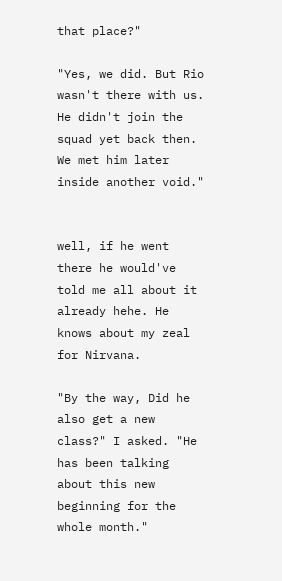that place?"

"Yes, we did. But Rio wasn't there with us. He didn't join the squad yet back then. We met him later inside another void."


well, if he went there he would've told me all about it already hehe. He knows about my zeal for Nirvana.

"By the way, Did he also get a new class?" I asked. "He has been talking about this new beginning for the whole month."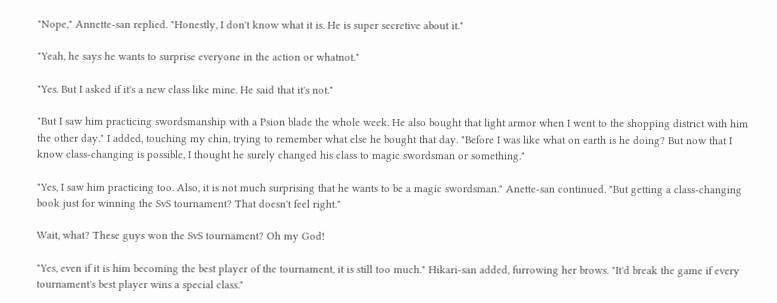"Nope," Annette-san replied. "Honestly, I don't know what it is. He is super secretive about it."

"Yeah, he says he wants to surprise everyone in the action or whatnot."

"Yes. But I asked if it's a new class like mine. He said that it's not."

"But I saw him practicing swordsmanship with a Psion blade the whole week. He also bought that light armor when I went to the shopping district with him the other day." I added, touching my chin, trying to remember what else he bought that day. "Before I was like what on earth is he doing? But now that I know class-changing is possible, I thought he surely changed his class to magic swordsman or something."

"Yes, I saw him practicing too. Also, it is not much surprising that he wants to be a magic swordsman." Anette-san continued. "But getting a class-changing book just for winning the SvS tournament? That doesn't feel right."

Wait, what? These guys won the SvS tournament? Oh my God!

"Yes, even if it is him becoming the best player of the tournament, it is still too much." Hikari-san added, furrowing her brows. "It'd break the game if every tournament's best player wins a special class."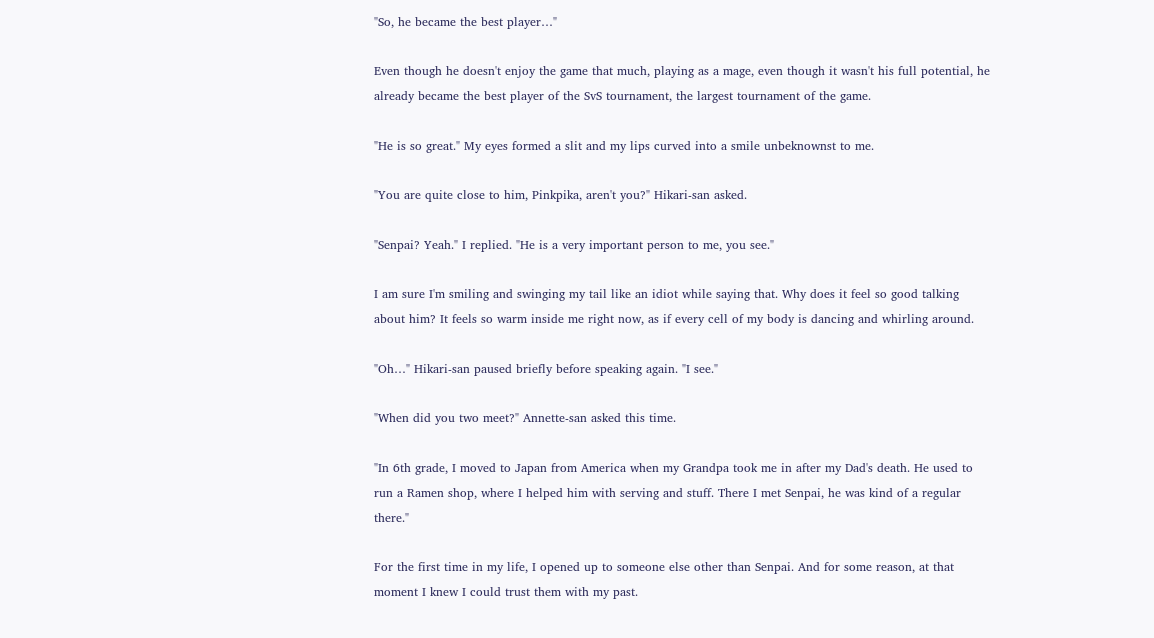"So, he became the best player…"

Even though he doesn't enjoy the game that much, playing as a mage, even though it wasn't his full potential, he already became the best player of the SvS tournament, the largest tournament of the game.

"He is so great." My eyes formed a slit and my lips curved into a smile unbeknownst to me.

"You are quite close to him, Pinkpika, aren't you?" Hikari-san asked.

"Senpai? Yeah." I replied. "He is a very important person to me, you see."

I am sure I'm smiling and swinging my tail like an idiot while saying that. Why does it feel so good talking about him? It feels so warm inside me right now, as if every cell of my body is dancing and whirling around.

"Oh…" Hikari-san paused briefly before speaking again. "I see."

"When did you two meet?" Annette-san asked this time.

"In 6th grade, I moved to Japan from America when my Grandpa took me in after my Dad's death. He used to run a Ramen shop, where I helped him with serving and stuff. There I met Senpai, he was kind of a regular there."

For the first time in my life, I opened up to someone else other than Senpai. And for some reason, at that moment I knew I could trust them with my past.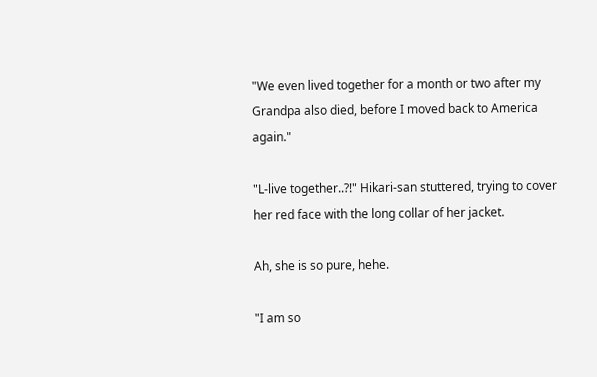"We even lived together for a month or two after my Grandpa also died, before I moved back to America again."

"L-live together..?!" Hikari-san stuttered, trying to cover her red face with the long collar of her jacket.

Ah, she is so pure, hehe.

"I am so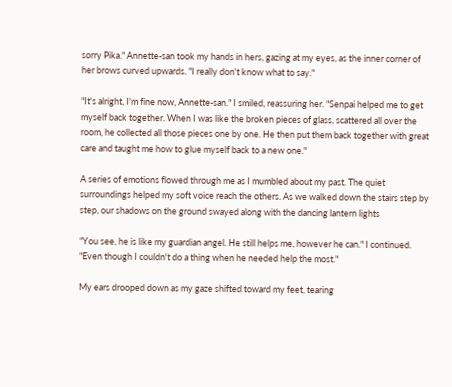sorry Pika." Annette-san took my hands in hers, gazing at my eyes, as the inner corner of her brows curved upwards. "I really don't know what to say."

"It's alright, I'm fine now, Annette-san." I smiled, reassuring her. "Senpai helped me to get myself back together. When I was like the broken pieces of glass, scattered all over the room, he collected all those pieces one by one. He then put them back together with great care and taught me how to glue myself back to a new one."

A series of emotions flowed through me as I mumbled about my past. The quiet surroundings helped my soft voice reach the others. As we walked down the stairs step by step, our shadows on the ground swayed along with the dancing lantern lights

"You see, he is like my guardian angel. He still helps me, however he can." I continued. "Even though I couldn't do a thing when he needed help the most."

My ears drooped down as my gaze shifted toward my feet, tearing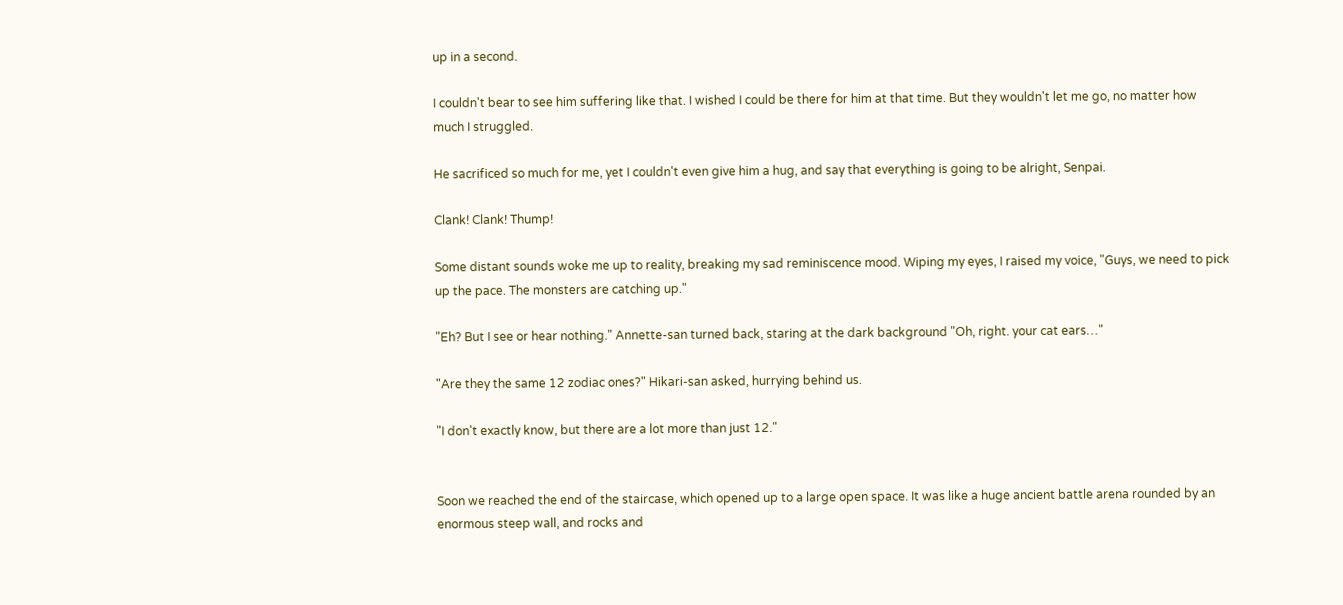up in a second.

I couldn't bear to see him suffering like that. I wished I could be there for him at that time. But they wouldn't let me go, no matter how much I struggled.

He sacrificed so much for me, yet I couldn't even give him a hug, and say that everything is going to be alright, Senpai.

Clank! Clank! Thump!

Some distant sounds woke me up to reality, breaking my sad reminiscence mood. Wiping my eyes, I raised my voice, "Guys, we need to pick up the pace. The monsters are catching up."

"Eh? But I see or hear nothing." Annette-san turned back, staring at the dark background "Oh, right. your cat ears…"

"Are they the same 12 zodiac ones?" Hikari-san asked, hurrying behind us.

"I don't exactly know, but there are a lot more than just 12."


Soon we reached the end of the staircase, which opened up to a large open space. It was like a huge ancient battle arena rounded by an enormous steep wall, and rocks and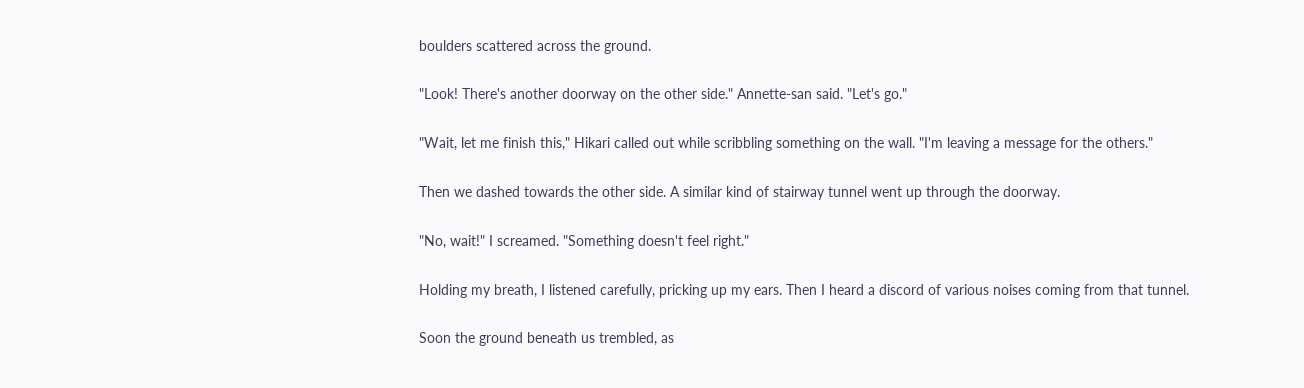boulders scattered across the ground.

"Look! There's another doorway on the other side." Annette-san said. "Let's go."

"Wait, let me finish this," Hikari called out while scribbling something on the wall. "I'm leaving a message for the others."

Then we dashed towards the other side. A similar kind of stairway tunnel went up through the doorway.

"No, wait!" I screamed. "Something doesn't feel right."

Holding my breath, I listened carefully, pricking up my ears. Then I heard a discord of various noises coming from that tunnel.

Soon the ground beneath us trembled, as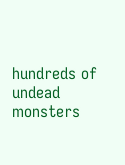hundreds of undead monsters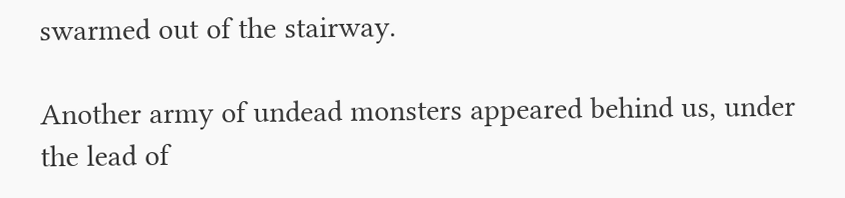swarmed out of the stairway.

Another army of undead monsters appeared behind us, under the lead of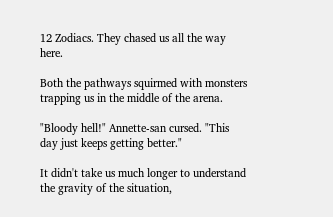12 Zodiacs. They chased us all the way here.

Both the pathways squirmed with monsters trapping us in the middle of the arena.

"Bloody hell!" Annette-san cursed. "This day just keeps getting better."

It didn't take us much longer to understand the gravity of the situation,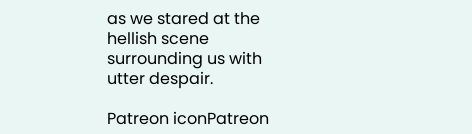as we stared at the hellish scene surrounding us with utter despair.

Patreon iconPatreon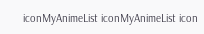iconMyAnimeList iconMyAnimeList icon